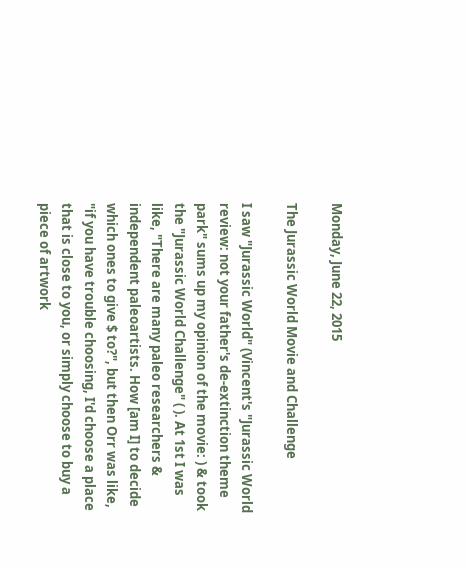Monday, June 22, 2015

The Jurassic World Movie and Challenge

I saw "Jurassic World" (Vincent's "Jurassic World review: not your father's de-extinction theme park" sums up my opinion of the movie: ) & took the "Jurassic World Challenge" ( ). At 1st I was like, "There are many paleo researchers & independent paleoartists. How [am I] to decide which ones to give $ to?", but then Orr was like, "if you have trouble choosing, I'd choose a place that is close to you, or simply choose to buy a piece of artwork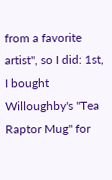from a favorite artist", so I did: 1st, I bought Willoughby's "Tea Raptor Mug" for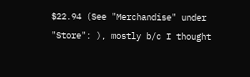$22.94 (See "Merchandise" under "Store": ), mostly b/c I thought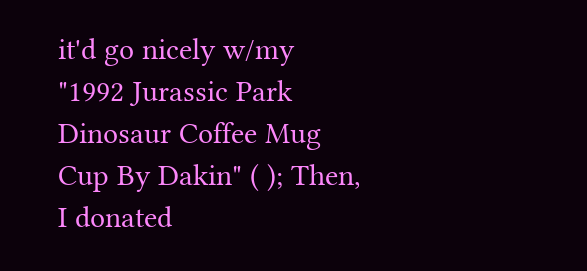it'd go nicely w/my "1992 Jurassic Park Dinosaur Coffee Mug Cup By Dakin" ( ); Then, I donated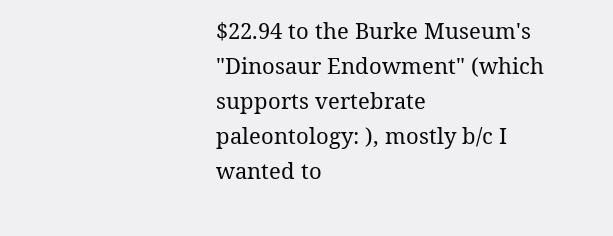$22.94 to the Burke Museum's "Dinosaur Endowment" (which supports vertebrate paleontology: ), mostly b/c I wanted to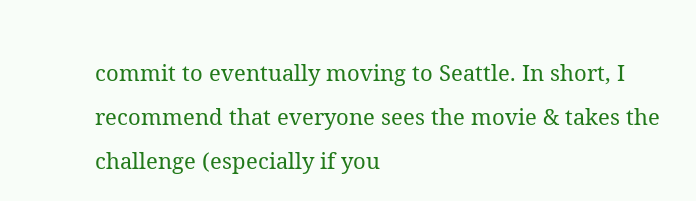commit to eventually moving to Seattle. In short, I recommend that everyone sees the movie & takes the challenge (especially if you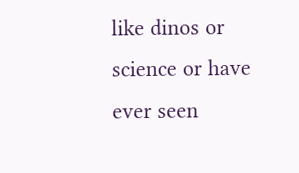like dinos or science or have ever seen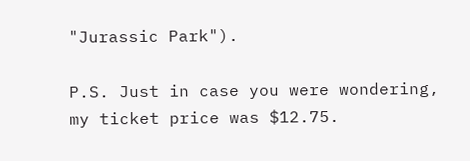"Jurassic Park").

P.S. Just in case you were wondering, my ticket price was $12.75.